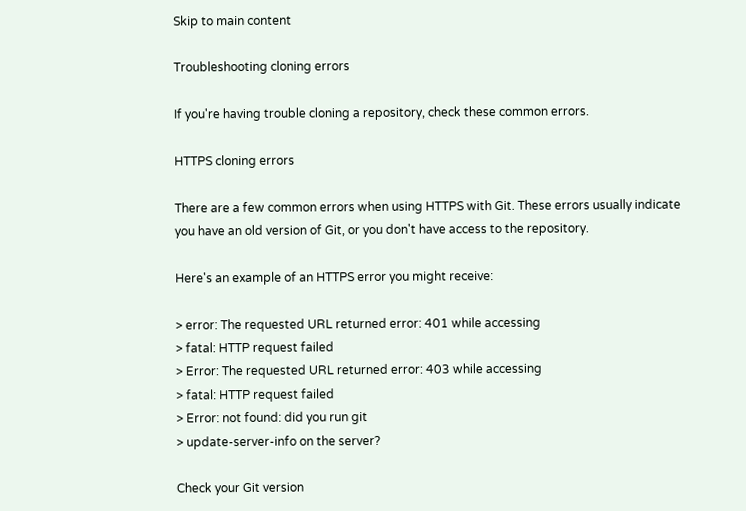Skip to main content

Troubleshooting cloning errors

If you're having trouble cloning a repository, check these common errors.

HTTPS cloning errors

There are a few common errors when using HTTPS with Git. These errors usually indicate you have an old version of Git, or you don't have access to the repository.

Here's an example of an HTTPS error you might receive:

> error: The requested URL returned error: 401 while accessing
> fatal: HTTP request failed
> Error: The requested URL returned error: 403 while accessing
> fatal: HTTP request failed
> Error: not found: did you run git
> update-server-info on the server?

Check your Git version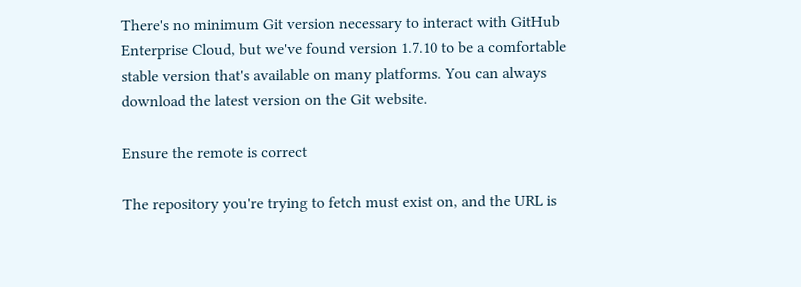There's no minimum Git version necessary to interact with GitHub Enterprise Cloud, but we've found version 1.7.10 to be a comfortable stable version that's available on many platforms. You can always download the latest version on the Git website.

Ensure the remote is correct

The repository you're trying to fetch must exist on, and the URL is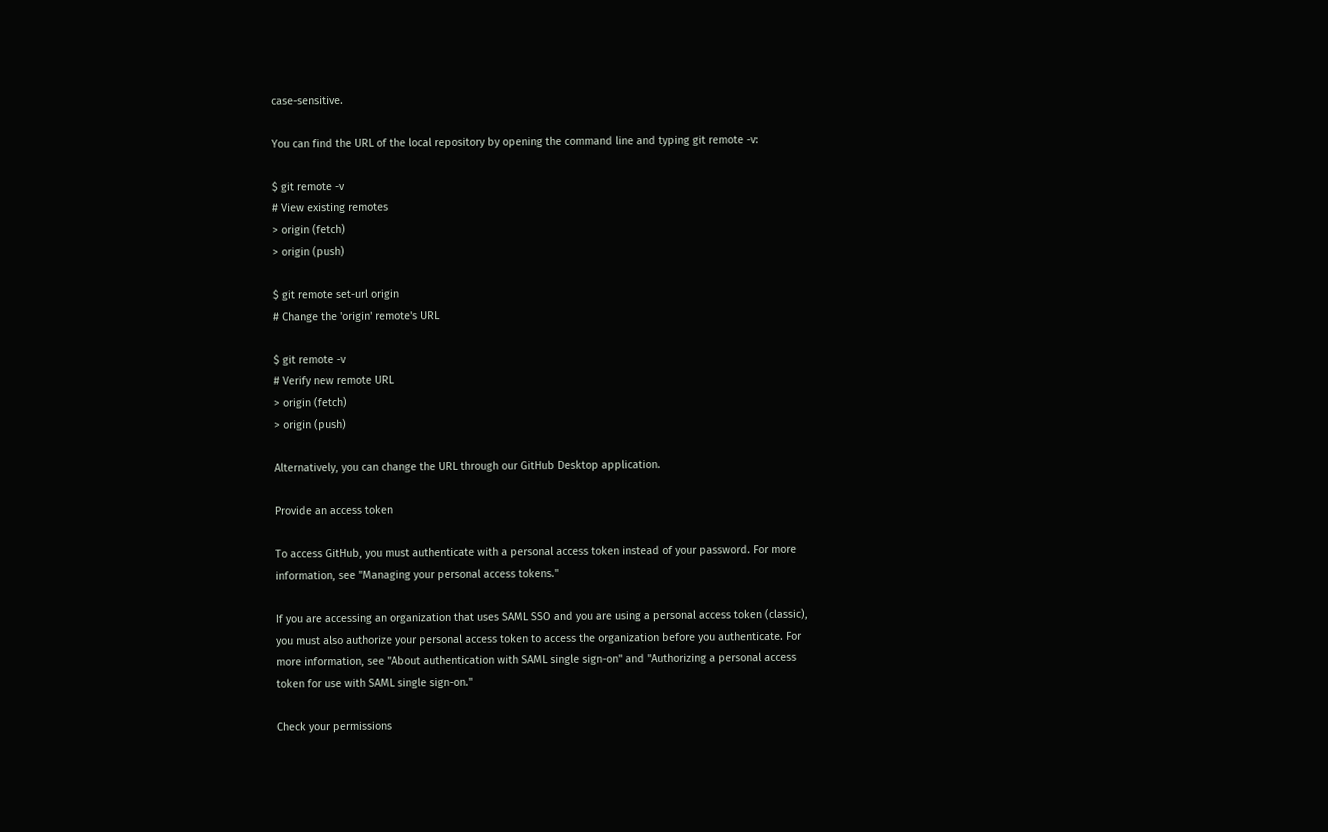case-sensitive.

You can find the URL of the local repository by opening the command line and typing git remote -v:

$ git remote -v
# View existing remotes
> origin (fetch)
> origin (push)

$ git remote set-url origin
# Change the 'origin' remote's URL

$ git remote -v
# Verify new remote URL
> origin (fetch)
> origin (push)

Alternatively, you can change the URL through our GitHub Desktop application.

Provide an access token

To access GitHub, you must authenticate with a personal access token instead of your password. For more information, see "Managing your personal access tokens."

If you are accessing an organization that uses SAML SSO and you are using a personal access token (classic), you must also authorize your personal access token to access the organization before you authenticate. For more information, see "About authentication with SAML single sign-on" and "Authorizing a personal access token for use with SAML single sign-on."

Check your permissions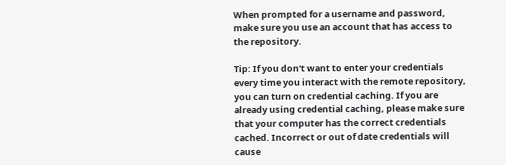When prompted for a username and password, make sure you use an account that has access to the repository.

Tip: If you don't want to enter your credentials every time you interact with the remote repository, you can turn on credential caching. If you are already using credential caching, please make sure that your computer has the correct credentials cached. Incorrect or out of date credentials will cause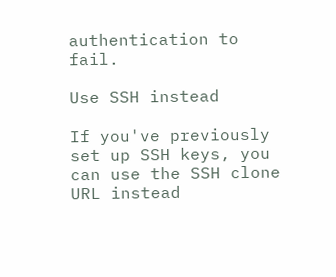authentication to fail.

Use SSH instead

If you've previously set up SSH keys, you can use the SSH clone URL instead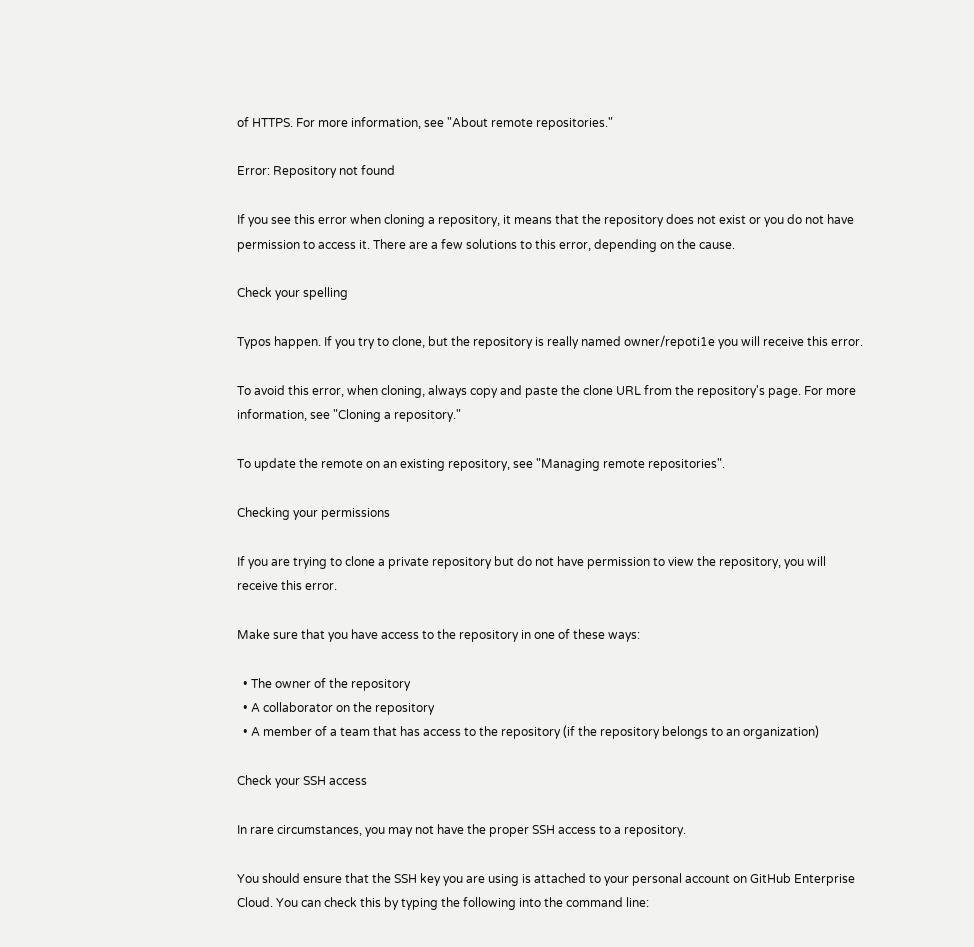of HTTPS. For more information, see "About remote repositories."

Error: Repository not found

If you see this error when cloning a repository, it means that the repository does not exist or you do not have permission to access it. There are a few solutions to this error, depending on the cause.

Check your spelling

Typos happen. If you try to clone, but the repository is really named owner/repoti1e you will receive this error.

To avoid this error, when cloning, always copy and paste the clone URL from the repository's page. For more information, see "Cloning a repository."

To update the remote on an existing repository, see "Managing remote repositories".

Checking your permissions

If you are trying to clone a private repository but do not have permission to view the repository, you will receive this error.

Make sure that you have access to the repository in one of these ways:

  • The owner of the repository
  • A collaborator on the repository
  • A member of a team that has access to the repository (if the repository belongs to an organization)

Check your SSH access

In rare circumstances, you may not have the proper SSH access to a repository.

You should ensure that the SSH key you are using is attached to your personal account on GitHub Enterprise Cloud. You can check this by typing the following into the command line: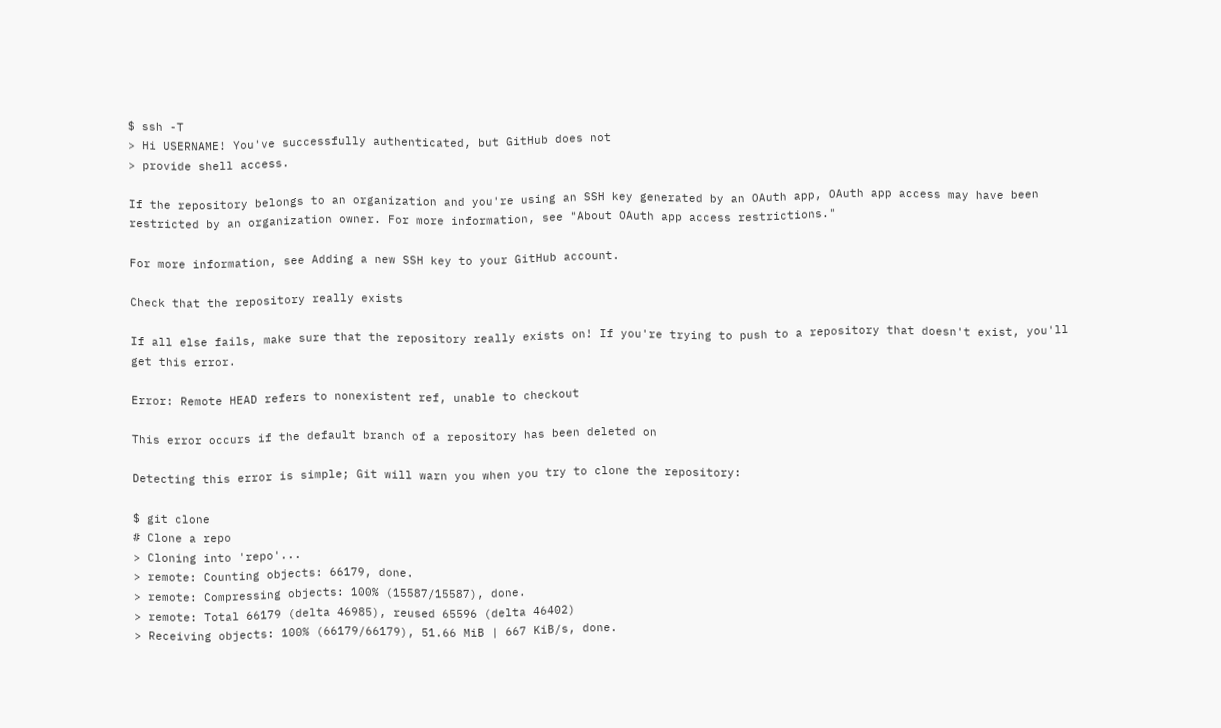$ ssh -T
> Hi USERNAME! You've successfully authenticated, but GitHub does not
> provide shell access.

If the repository belongs to an organization and you're using an SSH key generated by an OAuth app, OAuth app access may have been restricted by an organization owner. For more information, see "About OAuth app access restrictions."

For more information, see Adding a new SSH key to your GitHub account.

Check that the repository really exists

If all else fails, make sure that the repository really exists on! If you're trying to push to a repository that doesn't exist, you'll get this error.

Error: Remote HEAD refers to nonexistent ref, unable to checkout

This error occurs if the default branch of a repository has been deleted on

Detecting this error is simple; Git will warn you when you try to clone the repository:

$ git clone
# Clone a repo
> Cloning into 'repo'...
> remote: Counting objects: 66179, done.
> remote: Compressing objects: 100% (15587/15587), done.
> remote: Total 66179 (delta 46985), reused 65596 (delta 46402)
> Receiving objects: 100% (66179/66179), 51.66 MiB | 667 KiB/s, done.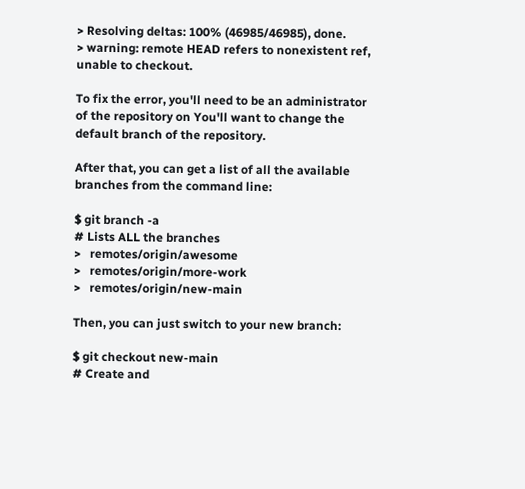> Resolving deltas: 100% (46985/46985), done.
> warning: remote HEAD refers to nonexistent ref, unable to checkout.

To fix the error, you'll need to be an administrator of the repository on You'll want to change the default branch of the repository.

After that, you can get a list of all the available branches from the command line:

$ git branch -a
# Lists ALL the branches
>   remotes/origin/awesome
>   remotes/origin/more-work
>   remotes/origin/new-main

Then, you can just switch to your new branch:

$ git checkout new-main
# Create and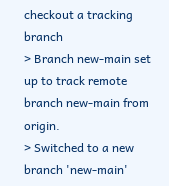checkout a tracking branch
> Branch new-main set up to track remote branch new-main from origin.
> Switched to a new branch 'new-main'